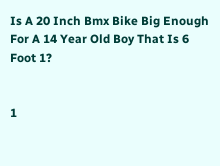Is A 20 Inch Bmx Bike Big Enough For A 14 Year Old Boy That Is 6 Foot 1?


1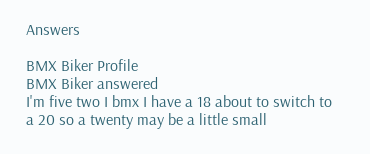Answers

BMX Biker Profile
BMX Biker answered
I'm five two I bmx I have a 18 about to switch to a 20 so a twenty may be a little small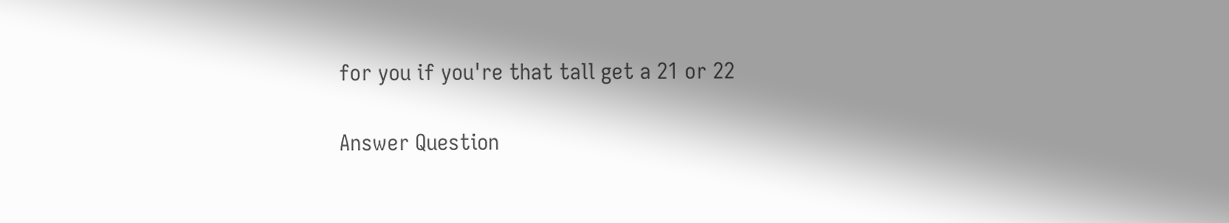for you if you're that tall get a 21 or 22

Answer Question